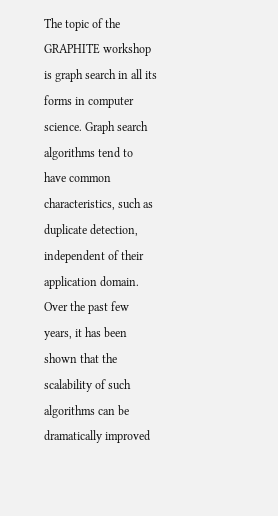The topic of the GRAPHITE workshop is graph search in all its forms in computer science. Graph search algorithms tend to have common characteristics, such as duplicate detection, independent of their application domain. Over the past few years, it has been shown that the scalability of such algorithms can be dramatically improved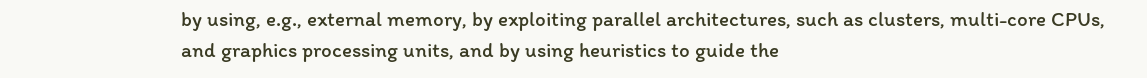by using, e.g., external memory, by exploiting parallel architectures, such as clusters, multi-core CPUs, and graphics processing units, and by using heuristics to guide the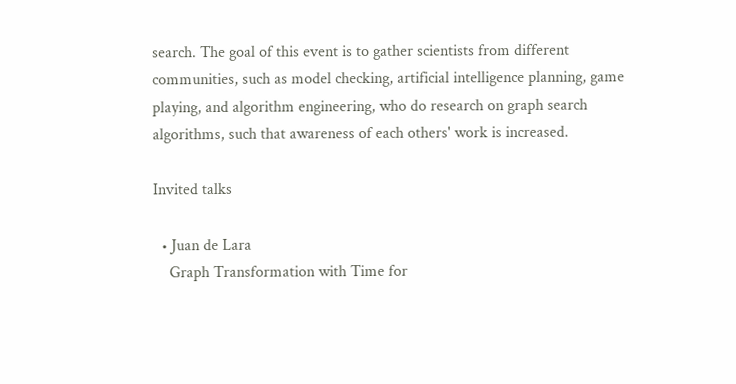search. The goal of this event is to gather scientists from different communities, such as model checking, artificial intelligence planning, game playing, and algorithm engineering, who do research on graph search algorithms, such that awareness of each others' work is increased.

Invited talks

  • Juan de Lara
    Graph Transformation with Time for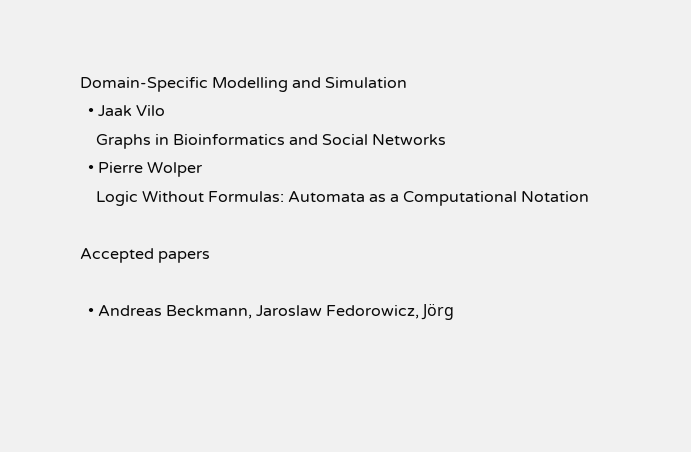Domain-Specific Modelling and Simulation
  • Jaak Vilo
    Graphs in Bioinformatics and Social Networks
  • Pierre Wolper
    Logic Without Formulas: Automata as a Computational Notation

Accepted papers

  • Andreas Beckmann, Jaroslaw Fedorowicz, Jörg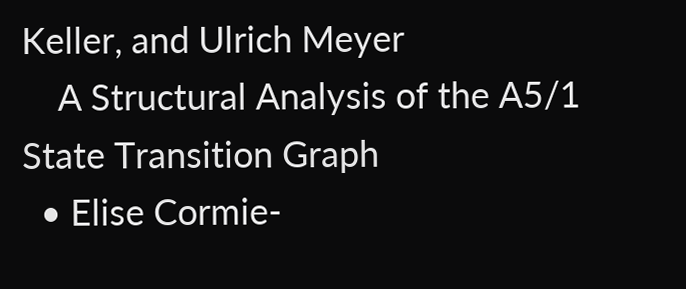Keller, and Ulrich Meyer
    A Structural Analysis of the A5/1 State Transition Graph
  • Elise Cormie-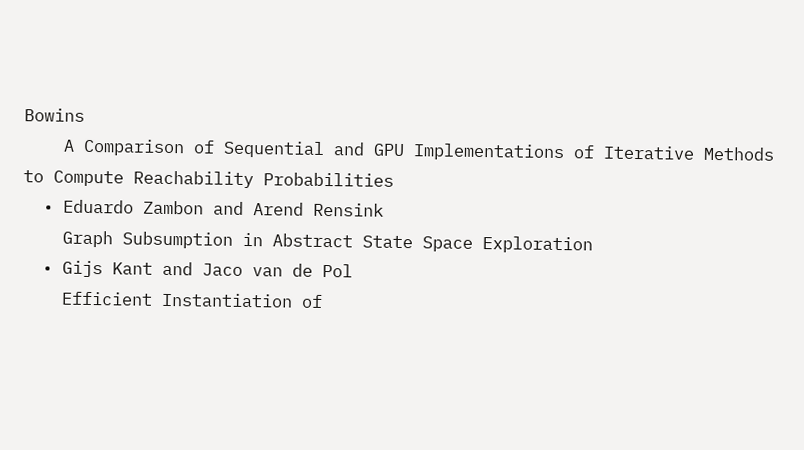Bowins
    A Comparison of Sequential and GPU Implementations of Iterative Methods to Compute Reachability Probabilities
  • Eduardo Zambon and Arend Rensink
    Graph Subsumption in Abstract State Space Exploration
  • Gijs Kant and Jaco van de Pol
    Efficient Instantiation of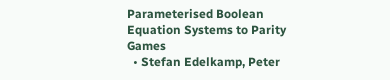Parameterised Boolean Equation Systems to Parity Games
  • Stefan Edelkamp, Peter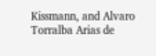Kissmann, and Alvaro Torralba Arias de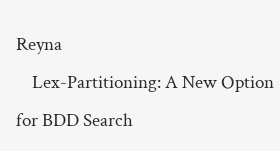Reyna
    Lex-Partitioning: A New Option for BDD Search